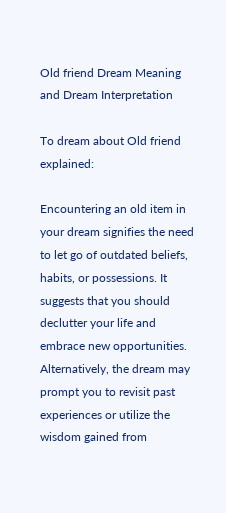Old friend Dream Meaning and Dream Interpretation

To dream about Old friend explained:

Encountering an old item in your dream signifies the need to let go of outdated beliefs, habits, or possessions. It suggests that you should declutter your life and embrace new opportunities. Alternatively, the dream may prompt you to revisit past experiences or utilize the wisdom gained from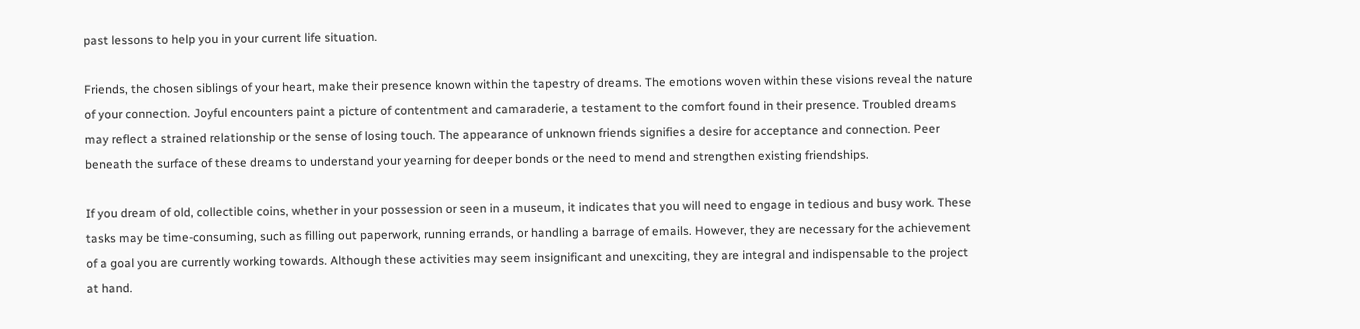past lessons to help you in your current life situation.

Friends, the chosen siblings of your heart, make their presence known within the tapestry of dreams. The emotions woven within these visions reveal the nature of your connection. Joyful encounters paint a picture of contentment and camaraderie, a testament to the comfort found in their presence. Troubled dreams may reflect a strained relationship or the sense of losing touch. The appearance of unknown friends signifies a desire for acceptance and connection. Peer beneath the surface of these dreams to understand your yearning for deeper bonds or the need to mend and strengthen existing friendships.

If you dream of old, collectible coins, whether in your possession or seen in a museum, it indicates that you will need to engage in tedious and busy work. These tasks may be time-consuming, such as filling out paperwork, running errands, or handling a barrage of emails. However, they are necessary for the achievement of a goal you are currently working towards. Although these activities may seem insignificant and unexciting, they are integral and indispensable to the project at hand.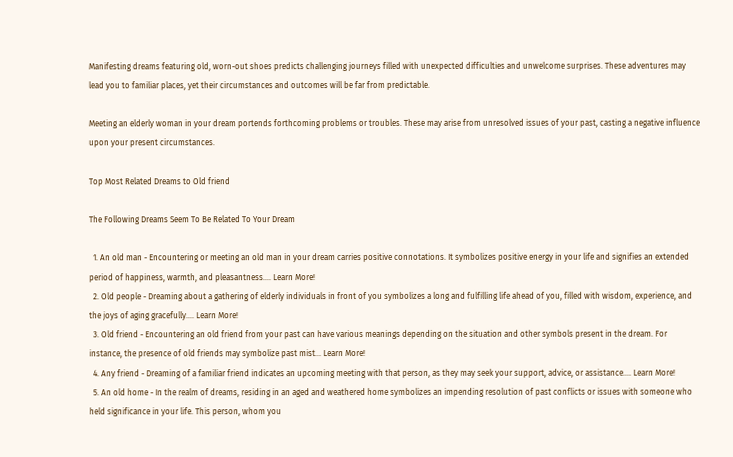Manifesting dreams featuring old, worn-out shoes predicts challenging journeys filled with unexpected difficulties and unwelcome surprises. These adventures may lead you to familiar places, yet their circumstances and outcomes will be far from predictable.

Meeting an elderly woman in your dream portends forthcoming problems or troubles. These may arise from unresolved issues of your past, casting a negative influence upon your present circumstances.

Top Most Related Dreams to Old friend

The Following Dreams Seem To Be Related To Your Dream

  1. An old man - Encountering or meeting an old man in your dream carries positive connotations. It symbolizes positive energy in your life and signifies an extended period of happiness, warmth, and pleasantness.... Learn More!
  2. Old people - Dreaming about a gathering of elderly individuals in front of you symbolizes a long and fulfilling life ahead of you, filled with wisdom, experience, and the joys of aging gracefully.... Learn More!
  3. Old friend - Encountering an old friend from your past can have various meanings depending on the situation and other symbols present in the dream. For instance, the presence of old friends may symbolize past mist... Learn More!
  4. Any friend - Dreaming of a familiar friend indicates an upcoming meeting with that person, as they may seek your support, advice, or assistance.... Learn More!
  5. An old home - In the realm of dreams, residing in an aged and weathered home symbolizes an impending resolution of past conflicts or issues with someone who held significance in your life. This person, whom you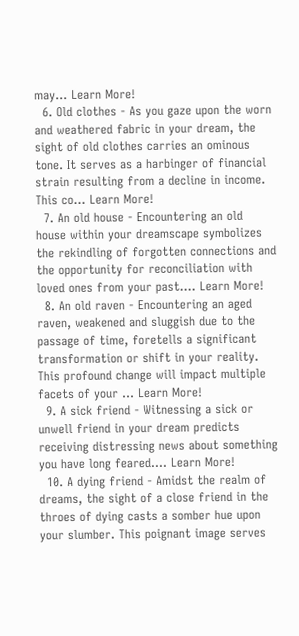may... Learn More!
  6. Old clothes - As you gaze upon the worn and weathered fabric in your dream, the sight of old clothes carries an ominous tone. It serves as a harbinger of financial strain resulting from a decline in income. This co... Learn More!
  7. An old house - Encountering an old house within your dreamscape symbolizes the rekindling of forgotten connections and the opportunity for reconciliation with loved ones from your past.... Learn More!
  8. An old raven - Encountering an aged raven, weakened and sluggish due to the passage of time, foretells a significant transformation or shift in your reality. This profound change will impact multiple facets of your ... Learn More!
  9. A sick friend - Witnessing a sick or unwell friend in your dream predicts receiving distressing news about something you have long feared.... Learn More!
  10. A dying friend - Amidst the realm of dreams, the sight of a close friend in the throes of dying casts a somber hue upon your slumber. This poignant image serves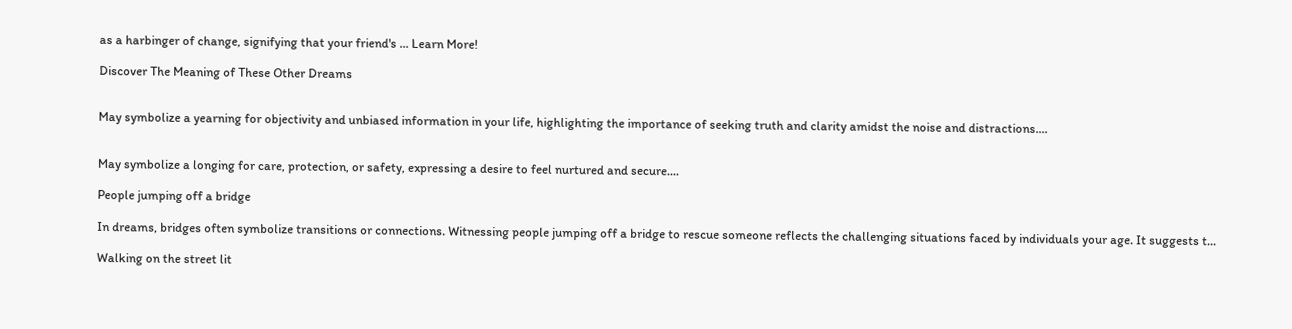as a harbinger of change, signifying that your friend's ... Learn More!

Discover The Meaning of These Other Dreams


May symbolize a yearning for objectivity and unbiased information in your life, highlighting the importance of seeking truth and clarity amidst the noise and distractions....


May symbolize a longing for care, protection, or safety, expressing a desire to feel nurtured and secure....

People jumping off a bridge

In dreams, bridges often symbolize transitions or connections. Witnessing people jumping off a bridge to rescue someone reflects the challenging situations faced by individuals your age. It suggests t...

Walking on the street lit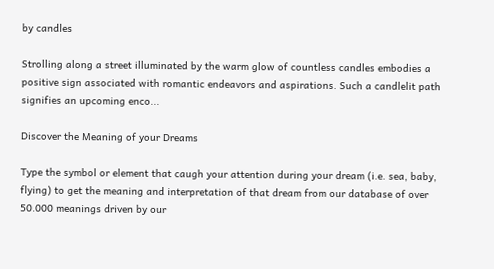by candles

Strolling along a street illuminated by the warm glow of countless candles embodies a positive sign associated with romantic endeavors and aspirations. Such a candlelit path signifies an upcoming enco...

Discover the Meaning of your Dreams

Type the symbol or element that caugh your attention during your dream (i.e. sea, baby, flying) to get the meaning and interpretation of that dream from our database of over 50.000 meanings driven by our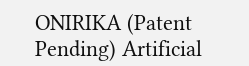ONIRIKA (Patent Pending) Artificial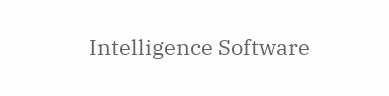Intelligence Software